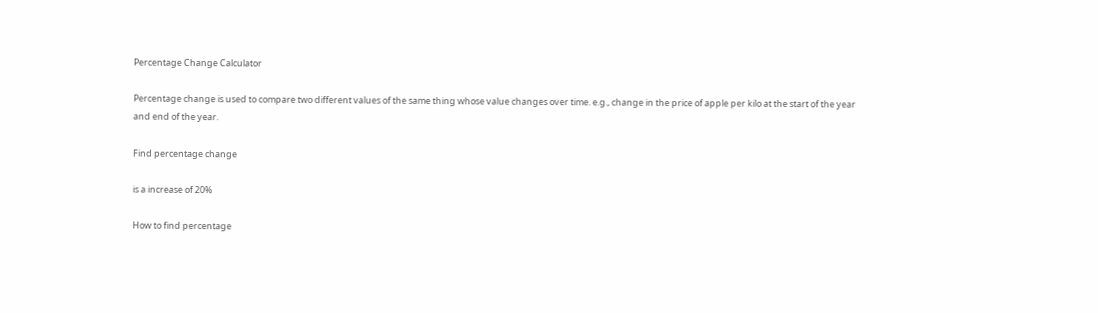Percentage Change Calculator

Percentage change is used to compare two different values of the same thing whose value changes over time. e.g., change in the price of apple per kilo at the start of the year and end of the year.

Find percentage change

is a increase of 20%

How to find percentage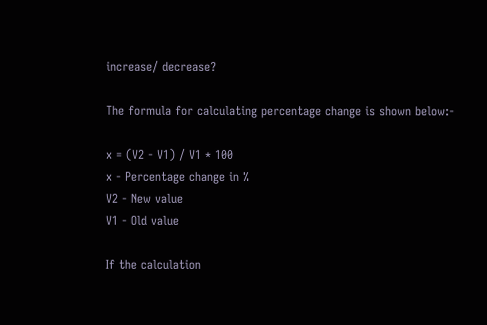increase/ decrease?

The formula for calculating percentage change is shown below:-

x = (V2 - V1) / V1 * 100
x - Percentage change in %
V2 - New value
V1 - Old value

If the calculation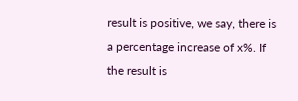result is positive, we say, there is a percentage increase of x%. If the result is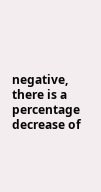negative, there is a percentage decrease of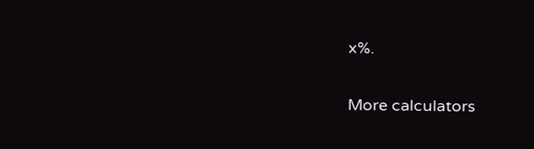x%.

More calculators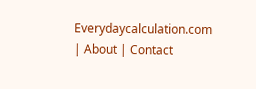Everydaycalculation.com | About | Contact